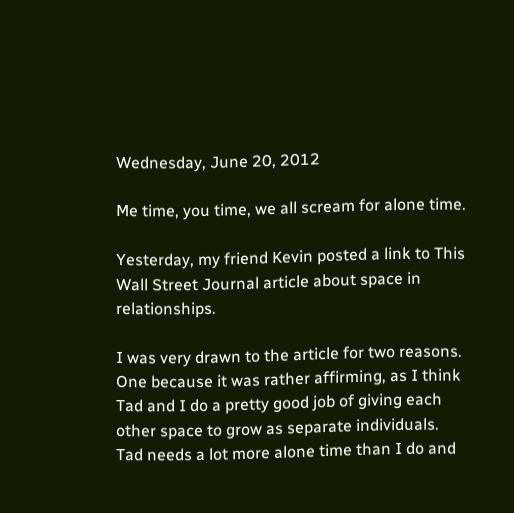Wednesday, June 20, 2012

Me time, you time, we all scream for alone time.

Yesterday, my friend Kevin posted a link to This Wall Street Journal article about space in relationships.

I was very drawn to the article for two reasons.  One because it was rather affirming, as I think Tad and I do a pretty good job of giving each other space to grow as separate individuals.  Tad needs a lot more alone time than I do and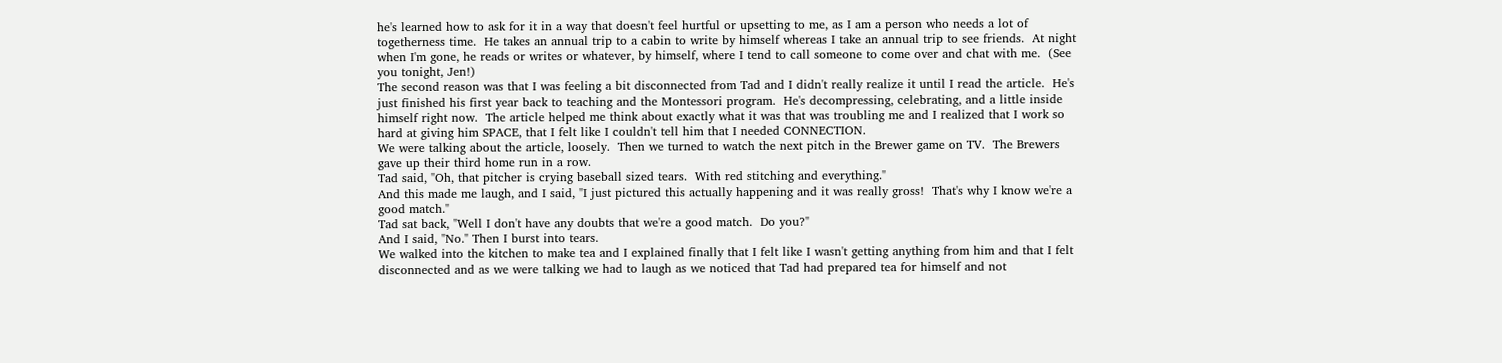he's learned how to ask for it in a way that doesn't feel hurtful or upsetting to me, as I am a person who needs a lot of togetherness time.  He takes an annual trip to a cabin to write by himself whereas I take an annual trip to see friends.  At night when I'm gone, he reads or writes or whatever, by himself, where I tend to call someone to come over and chat with me.  (See you tonight, Jen!)
The second reason was that I was feeling a bit disconnected from Tad and I didn't really realize it until I read the article.  He's just finished his first year back to teaching and the Montessori program.  He's decompressing, celebrating, and a little inside himself right now.  The article helped me think about exactly what it was that was troubling me and I realized that I work so hard at giving him SPACE, that I felt like I couldn't tell him that I needed CONNECTION.
We were talking about the article, loosely.  Then we turned to watch the next pitch in the Brewer game on TV.  The Brewers gave up their third home run in a row.
Tad said, "Oh, that pitcher is crying baseball sized tears.  With red stitching and everything."
And this made me laugh, and I said, "I just pictured this actually happening and it was really gross!  That's why I know we're a good match."
Tad sat back, "Well I don't have any doubts that we're a good match.  Do you?"
And I said, "No." Then I burst into tears.
We walked into the kitchen to make tea and I explained finally that I felt like I wasn't getting anything from him and that I felt disconnected and as we were talking we had to laugh as we noticed that Tad had prepared tea for himself and not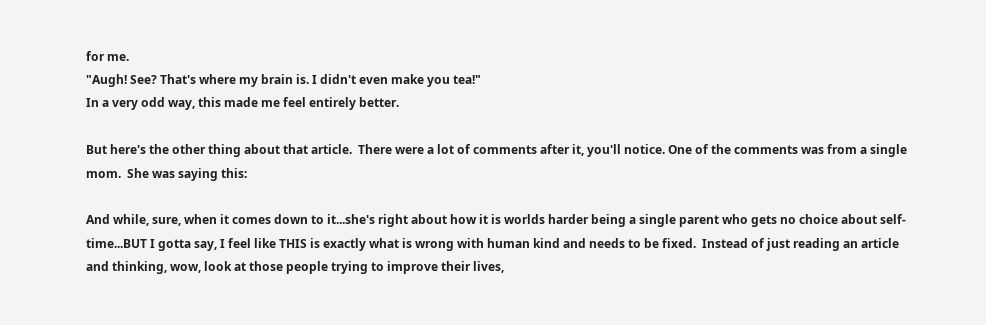for me.
"Augh! See? That's where my brain is. I didn't even make you tea!"
In a very odd way, this made me feel entirely better.

But here's the other thing about that article.  There were a lot of comments after it, you'll notice. One of the comments was from a single mom.  She was saying this:

And while, sure, when it comes down to it...she's right about how it is worlds harder being a single parent who gets no choice about self-time...BUT I gotta say, I feel like THIS is exactly what is wrong with human kind and needs to be fixed.  Instead of just reading an article and thinking, wow, look at those people trying to improve their lives,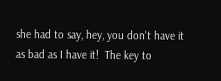she had to say, hey, you don't have it as bad as I have it!  The key to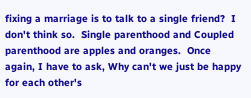fixing a marriage is to talk to a single friend?  I don't think so.  Single parenthood and Coupled parenthood are apples and oranges.  Once again, I have to ask, Why can't we just be happy for each other's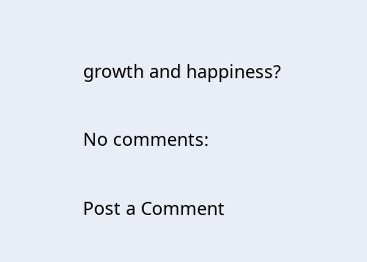growth and happiness?

No comments:

Post a Comment